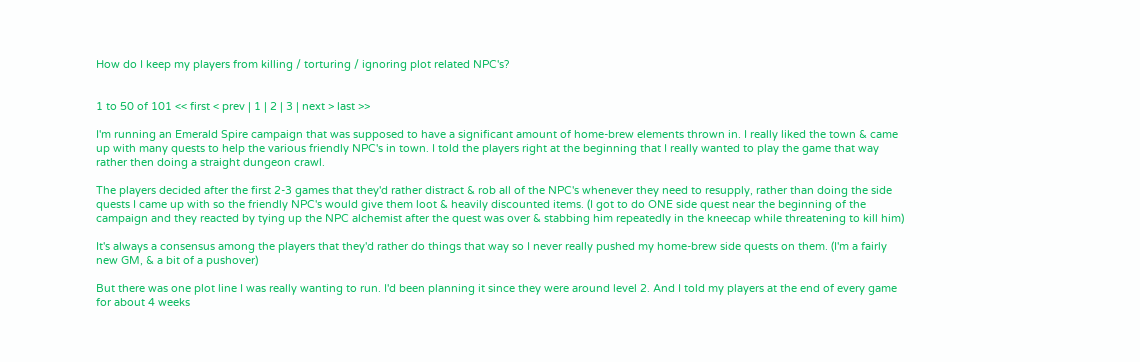How do I keep my players from killing / torturing / ignoring plot related NPC's?


1 to 50 of 101 << first < prev | 1 | 2 | 3 | next > last >>

I'm running an Emerald Spire campaign that was supposed to have a significant amount of home-brew elements thrown in. I really liked the town & came up with many quests to help the various friendly NPC's in town. I told the players right at the beginning that I really wanted to play the game that way rather then doing a straight dungeon crawl.

The players decided after the first 2-3 games that they'd rather distract & rob all of the NPC's whenever they need to resupply, rather than doing the side quests I came up with so the friendly NPC's would give them loot & heavily discounted items. (I got to do ONE side quest near the beginning of the campaign and they reacted by tying up the NPC alchemist after the quest was over & stabbing him repeatedly in the kneecap while threatening to kill him)

It's always a consensus among the players that they'd rather do things that way so I never really pushed my home-brew side quests on them. (I'm a fairly new GM, & a bit of a pushover)

But there was one plot line I was really wanting to run. I'd been planning it since they were around level 2. And I told my players at the end of every game for about 4 weeks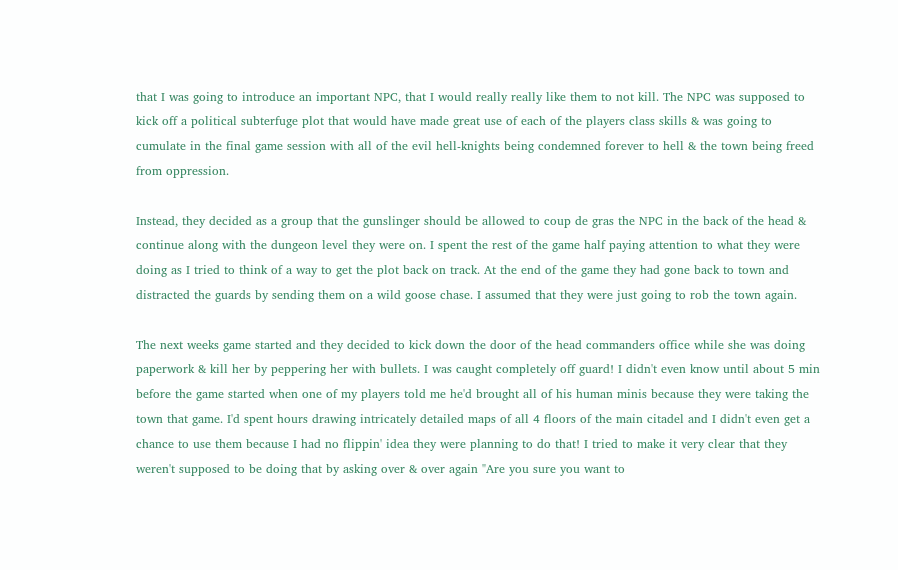that I was going to introduce an important NPC, that I would really really like them to not kill. The NPC was supposed to kick off a political subterfuge plot that would have made great use of each of the players class skills & was going to cumulate in the final game session with all of the evil hell-knights being condemned forever to hell & the town being freed from oppression.

Instead, they decided as a group that the gunslinger should be allowed to coup de gras the NPC in the back of the head & continue along with the dungeon level they were on. I spent the rest of the game half paying attention to what they were doing as I tried to think of a way to get the plot back on track. At the end of the game they had gone back to town and distracted the guards by sending them on a wild goose chase. I assumed that they were just going to rob the town again.

The next weeks game started and they decided to kick down the door of the head commanders office while she was doing paperwork & kill her by peppering her with bullets. I was caught completely off guard! I didn't even know until about 5 min before the game started when one of my players told me he'd brought all of his human minis because they were taking the town that game. I'd spent hours drawing intricately detailed maps of all 4 floors of the main citadel and I didn't even get a chance to use them because I had no flippin' idea they were planning to do that! I tried to make it very clear that they weren't supposed to be doing that by asking over & over again "Are you sure you want to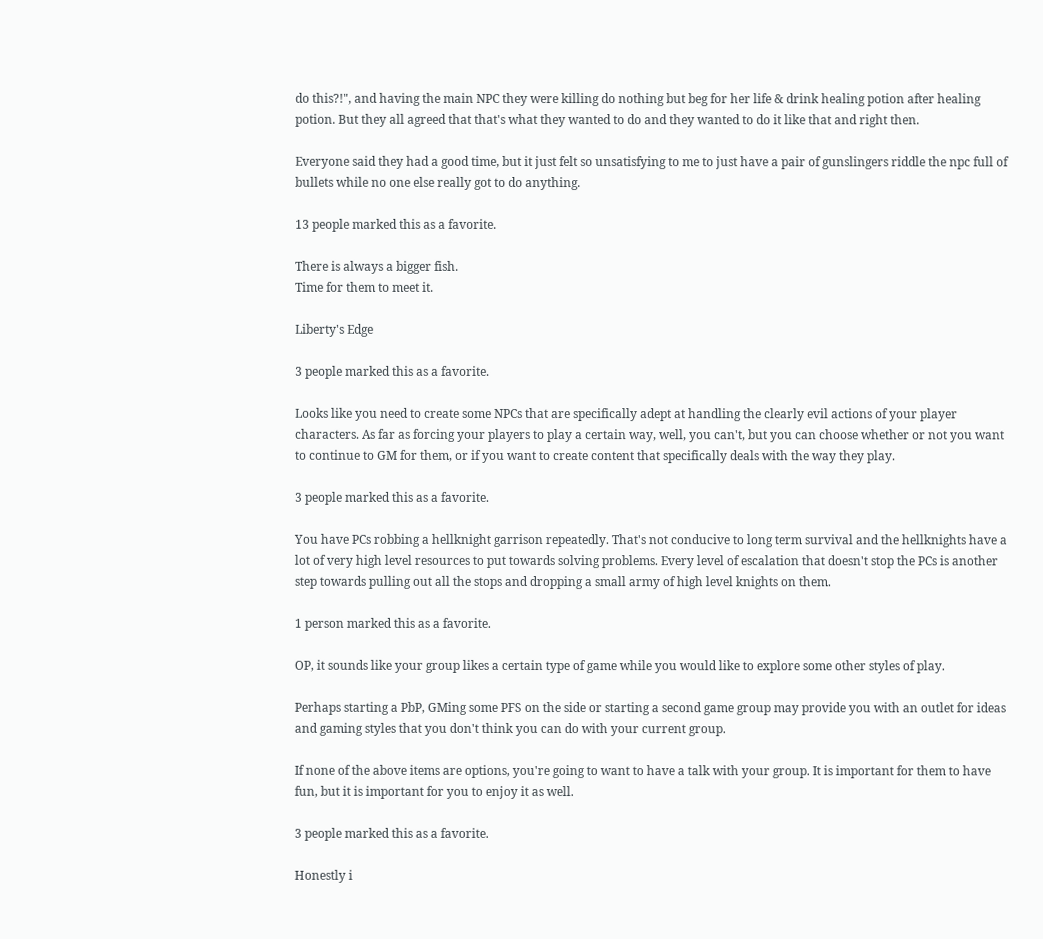do this?!", and having the main NPC they were killing do nothing but beg for her life & drink healing potion after healing potion. But they all agreed that that's what they wanted to do and they wanted to do it like that and right then.

Everyone said they had a good time, but it just felt so unsatisfying to me to just have a pair of gunslingers riddle the npc full of bullets while no one else really got to do anything.

13 people marked this as a favorite.

There is always a bigger fish.
Time for them to meet it.

Liberty's Edge

3 people marked this as a favorite.

Looks like you need to create some NPCs that are specifically adept at handling the clearly evil actions of your player characters. As far as forcing your players to play a certain way, well, you can't, but you can choose whether or not you want to continue to GM for them, or if you want to create content that specifically deals with the way they play.

3 people marked this as a favorite.

You have PCs robbing a hellknight garrison repeatedly. That's not conducive to long term survival and the hellknights have a lot of very high level resources to put towards solving problems. Every level of escalation that doesn't stop the PCs is another step towards pulling out all the stops and dropping a small army of high level knights on them.

1 person marked this as a favorite.

OP, it sounds like your group likes a certain type of game while you would like to explore some other styles of play.

Perhaps starting a PbP, GMing some PFS on the side or starting a second game group may provide you with an outlet for ideas and gaming styles that you don't think you can do with your current group.

If none of the above items are options, you're going to want to have a talk with your group. It is important for them to have fun, but it is important for you to enjoy it as well.

3 people marked this as a favorite.

Honestly i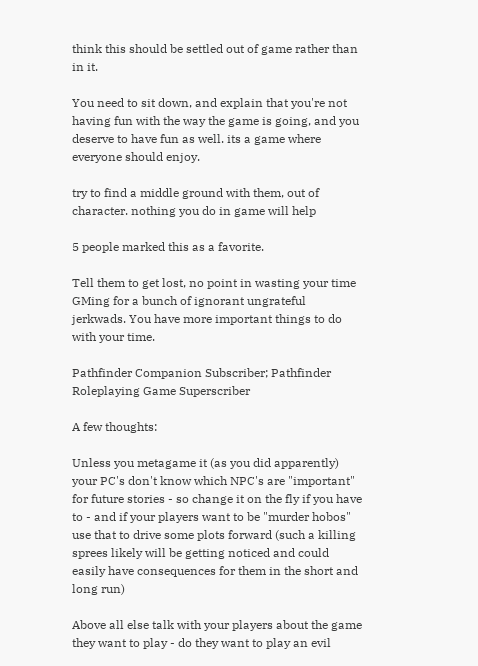think this should be settled out of game rather than in it.

You need to sit down, and explain that you're not having fun with the way the game is going, and you deserve to have fun as well. its a game where everyone should enjoy.

try to find a middle ground with them, out of character. nothing you do in game will help

5 people marked this as a favorite.

Tell them to get lost, no point in wasting your time GMing for a bunch of ignorant ungrateful jerkwads. You have more important things to do with your time.

Pathfinder Companion Subscriber; Pathfinder Roleplaying Game Superscriber

A few thoughts:

Unless you metagame it (as you did apparently) your PC's don't know which NPC's are "important" for future stories - so change it on the fly if you have to - and if your players want to be "murder hobos" use that to drive some plots forward (such a killing sprees likely will be getting noticed and could easily have consequences for them in the short and long run)

Above all else talk with your players about the game they want to play - do they want to play an evil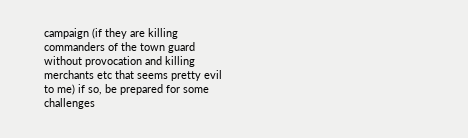campaign (if they are killing commanders of the town guard without provocation and killing merchants etc that seems pretty evil to me) if so, be prepared for some challenges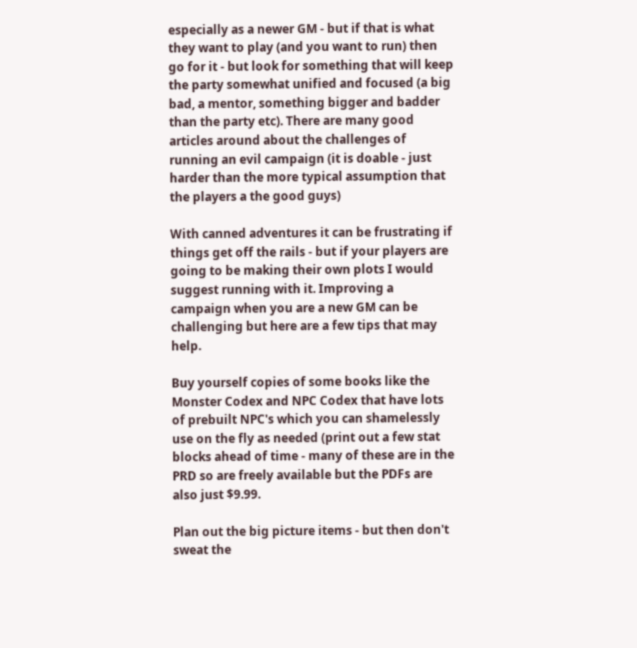especially as a newer GM - but if that is what they want to play (and you want to run) then go for it - but look for something that will keep the party somewhat unified and focused (a big bad, a mentor, something bigger and badder than the party etc). There are many good articles around about the challenges of running an evil campaign (it is doable - just harder than the more typical assumption that the players a the good guys)

With canned adventures it can be frustrating if things get off the rails - but if your players are going to be making their own plots I would suggest running with it. Improving a campaign when you are a new GM can be challenging but here are a few tips that may help.

Buy yourself copies of some books like the Monster Codex and NPC Codex that have lots of prebuilt NPC's which you can shamelessly use on the fly as needed (print out a few stat blocks ahead of time - many of these are in the PRD so are freely available but the PDFs are also just $9.99.

Plan out the big picture items - but then don't sweat the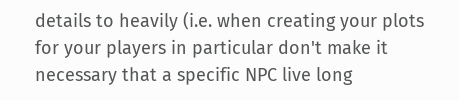details to heavily (i.e. when creating your plots for your players in particular don't make it necessary that a specific NPC live long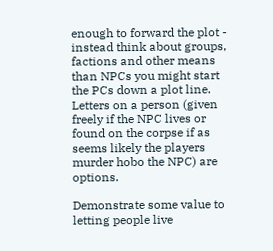enough to forward the plot - instead think about groups, factions and other means than NPCs you might start the PCs down a plot line. Letters on a person (given freely if the NPC lives or found on the corpse if as seems likely the players murder hobo the NPC) are options.

Demonstrate some value to letting people live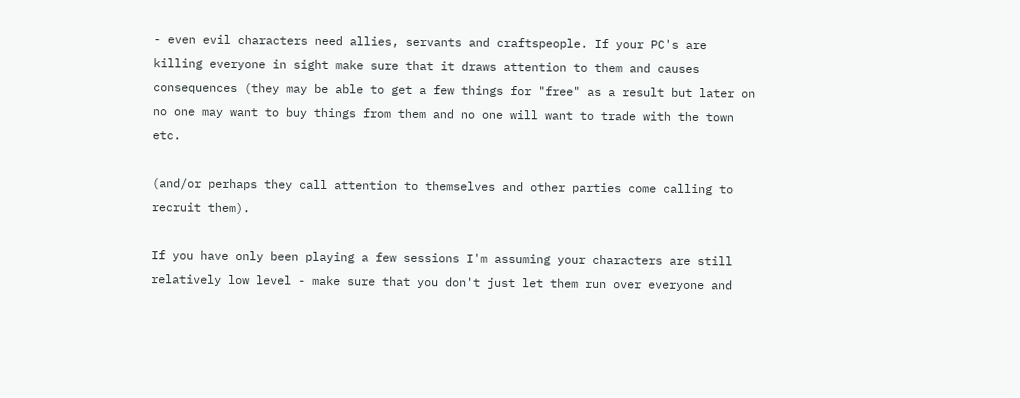- even evil characters need allies, servants and craftspeople. If your PC's are killing everyone in sight make sure that it draws attention to them and causes consequences (they may be able to get a few things for "free" as a result but later on no one may want to buy things from them and no one will want to trade with the town etc.

(and/or perhaps they call attention to themselves and other parties come calling to recruit them).

If you have only been playing a few sessions I'm assuming your characters are still relatively low level - make sure that you don't just let them run over everyone and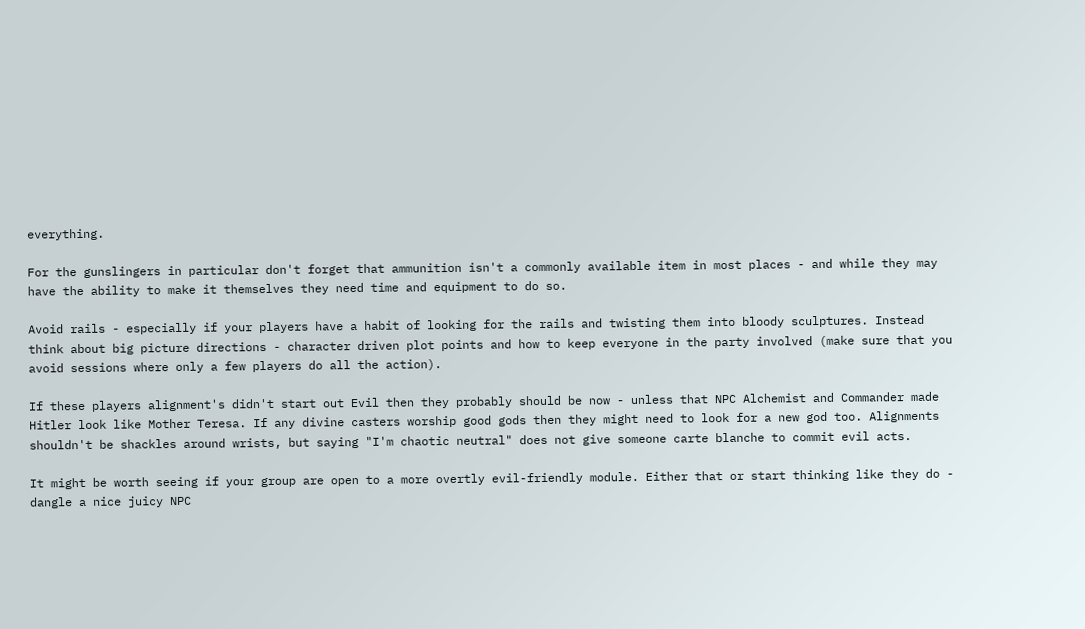everything.

For the gunslingers in particular don't forget that ammunition isn't a commonly available item in most places - and while they may have the ability to make it themselves they need time and equipment to do so.

Avoid rails - especially if your players have a habit of looking for the rails and twisting them into bloody sculptures. Instead think about big picture directions - character driven plot points and how to keep everyone in the party involved (make sure that you avoid sessions where only a few players do all the action).

If these players alignment's didn't start out Evil then they probably should be now - unless that NPC Alchemist and Commander made Hitler look like Mother Teresa. If any divine casters worship good gods then they might need to look for a new god too. Alignments shouldn't be shackles around wrists, but saying "I'm chaotic neutral" does not give someone carte blanche to commit evil acts.

It might be worth seeing if your group are open to a more overtly evil-friendly module. Either that or start thinking like they do - dangle a nice juicy NPC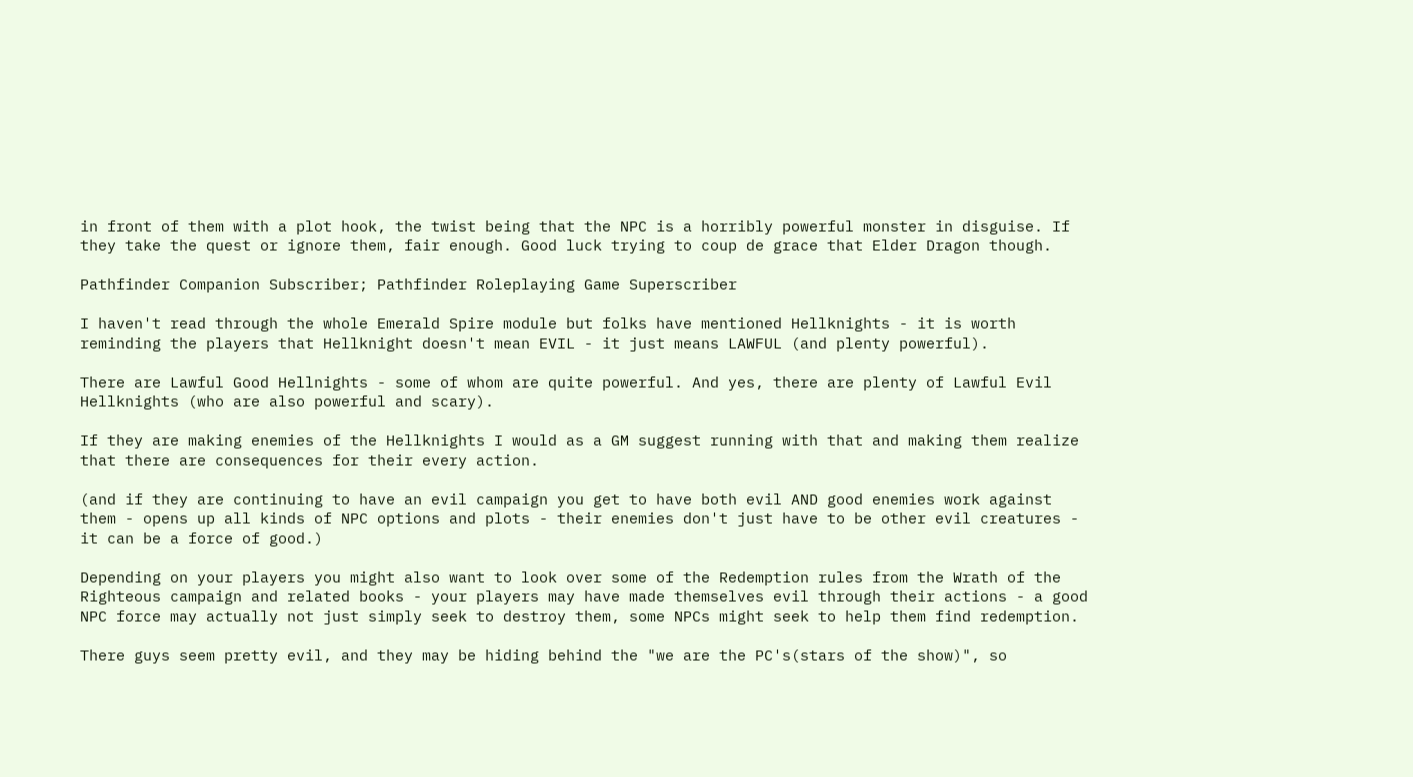in front of them with a plot hook, the twist being that the NPC is a horribly powerful monster in disguise. If they take the quest or ignore them, fair enough. Good luck trying to coup de grace that Elder Dragon though.

Pathfinder Companion Subscriber; Pathfinder Roleplaying Game Superscriber

I haven't read through the whole Emerald Spire module but folks have mentioned Hellknights - it is worth reminding the players that Hellknight doesn't mean EVIL - it just means LAWFUL (and plenty powerful).

There are Lawful Good Hellnights - some of whom are quite powerful. And yes, there are plenty of Lawful Evil Hellknights (who are also powerful and scary).

If they are making enemies of the Hellknights I would as a GM suggest running with that and making them realize that there are consequences for their every action.

(and if they are continuing to have an evil campaign you get to have both evil AND good enemies work against them - opens up all kinds of NPC options and plots - their enemies don't just have to be other evil creatures - it can be a force of good.)

Depending on your players you might also want to look over some of the Redemption rules from the Wrath of the Righteous campaign and related books - your players may have made themselves evil through their actions - a good NPC force may actually not just simply seek to destroy them, some NPCs might seek to help them find redemption.

There guys seem pretty evil, and they may be hiding behind the "we are the PC's(stars of the show)", so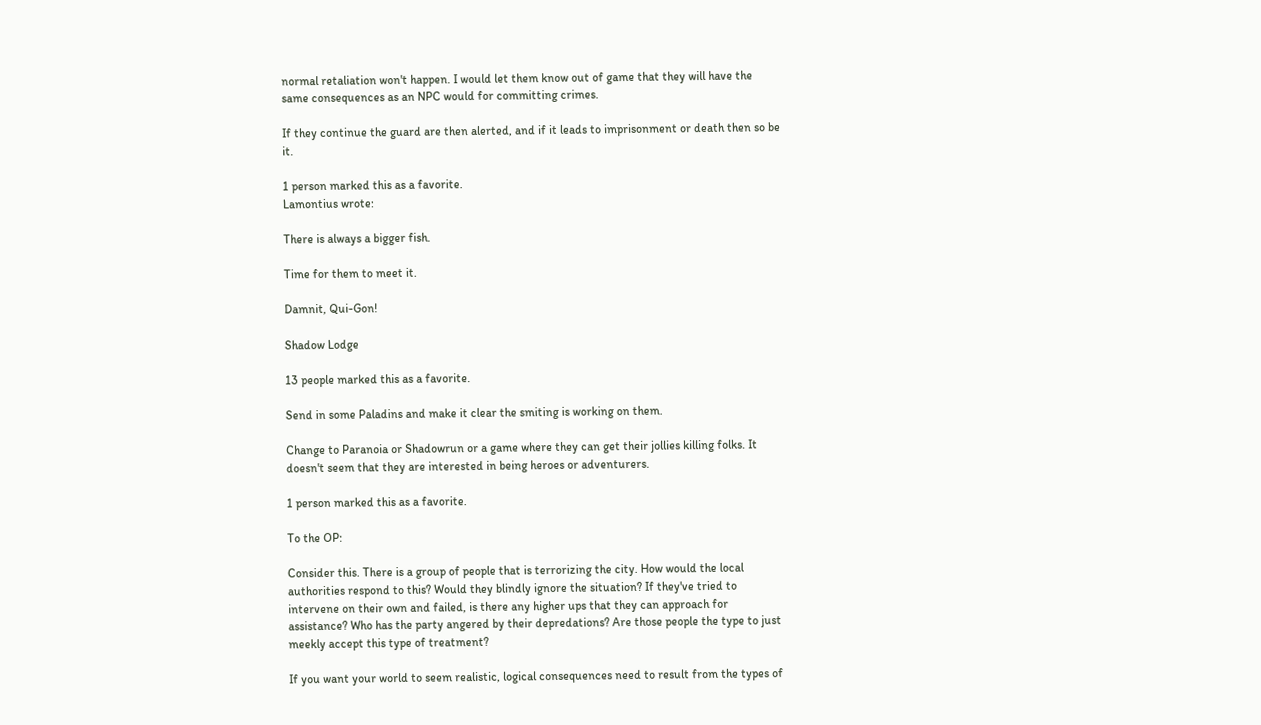normal retaliation won't happen. I would let them know out of game that they will have the same consequences as an NPC would for committing crimes.

If they continue the guard are then alerted, and if it leads to imprisonment or death then so be it.

1 person marked this as a favorite.
Lamontius wrote:

There is always a bigger fish.

Time for them to meet it.

Damnit, Qui-Gon!

Shadow Lodge

13 people marked this as a favorite.

Send in some Paladins and make it clear the smiting is working on them.

Change to Paranoia or Shadowrun or a game where they can get their jollies killing folks. It doesn't seem that they are interested in being heroes or adventurers.

1 person marked this as a favorite.

To the OP:

Consider this. There is a group of people that is terrorizing the city. How would the local authorities respond to this? Would they blindly ignore the situation? If they've tried to intervene on their own and failed, is there any higher ups that they can approach for assistance? Who has the party angered by their depredations? Are those people the type to just meekly accept this type of treatment?

If you want your world to seem realistic, logical consequences need to result from the types of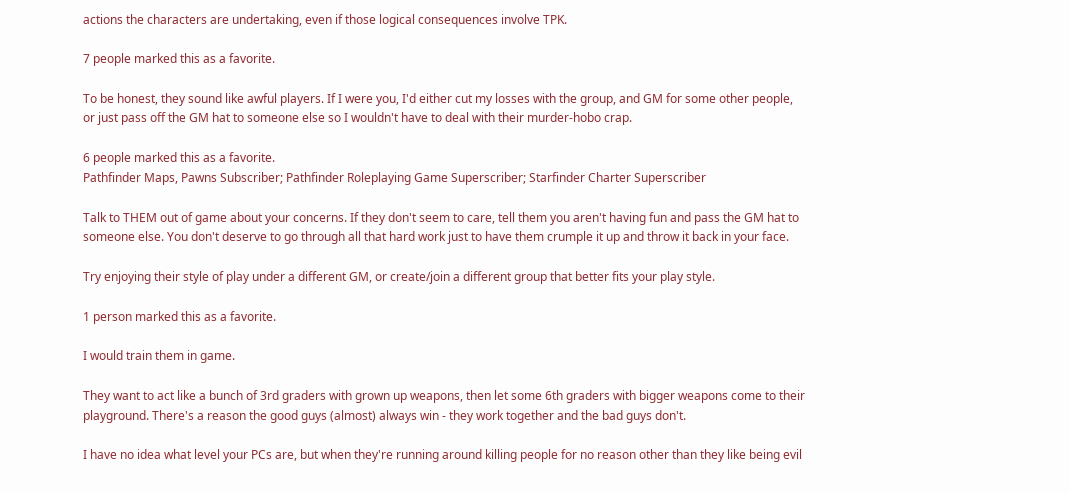actions the characters are undertaking, even if those logical consequences involve TPK.

7 people marked this as a favorite.

To be honest, they sound like awful players. If I were you, I'd either cut my losses with the group, and GM for some other people, or just pass off the GM hat to someone else so I wouldn't have to deal with their murder-hobo crap.

6 people marked this as a favorite.
Pathfinder Maps, Pawns Subscriber; Pathfinder Roleplaying Game Superscriber; Starfinder Charter Superscriber

Talk to THEM out of game about your concerns. If they don't seem to care, tell them you aren't having fun and pass the GM hat to someone else. You don't deserve to go through all that hard work just to have them crumple it up and throw it back in your face.

Try enjoying their style of play under a different GM, or create/join a different group that better fits your play style.

1 person marked this as a favorite.

I would train them in game.

They want to act like a bunch of 3rd graders with grown up weapons, then let some 6th graders with bigger weapons come to their playground. There's a reason the good guys (almost) always win - they work together and the bad guys don't.

I have no idea what level your PCs are, but when they're running around killing people for no reason other than they like being evil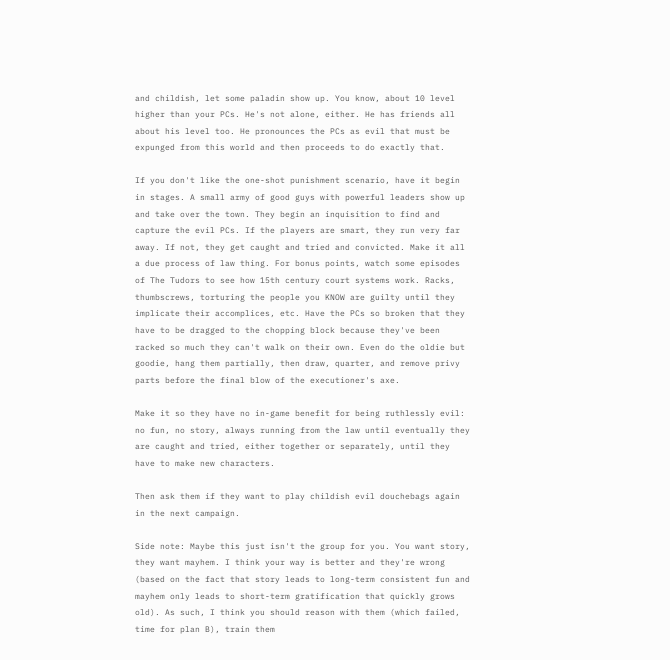and childish, let some paladin show up. You know, about 10 level higher than your PCs. He's not alone, either. He has friends all about his level too. He pronounces the PCs as evil that must be expunged from this world and then proceeds to do exactly that.

If you don't like the one-shot punishment scenario, have it begin in stages. A small army of good guys with powerful leaders show up and take over the town. They begin an inquisition to find and capture the evil PCs. If the players are smart, they run very far away. If not, they get caught and tried and convicted. Make it all a due process of law thing. For bonus points, watch some episodes of The Tudors to see how 15th century court systems work. Racks, thumbscrews, torturing the people you KNOW are guilty until they implicate their accomplices, etc. Have the PCs so broken that they have to be dragged to the chopping block because they've been racked so much they can't walk on their own. Even do the oldie but goodie, hang them partially, then draw, quarter, and remove privy parts before the final blow of the executioner's axe.

Make it so they have no in-game benefit for being ruthlessly evil: no fun, no story, always running from the law until eventually they are caught and tried, either together or separately, until they have to make new characters.

Then ask them if they want to play childish evil douchebags again in the next campaign.

Side note: Maybe this just isn't the group for you. You want story, they want mayhem. I think your way is better and they're wrong (based on the fact that story leads to long-term consistent fun and mayhem only leads to short-term gratification that quickly grows old). As such, I think you should reason with them (which failed, time for plan B), train them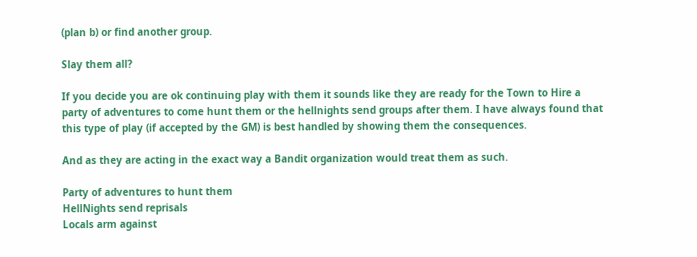(plan b) or find another group.

Slay them all?

If you decide you are ok continuing play with them it sounds like they are ready for the Town to Hire a party of adventures to come hunt them or the hellnights send groups after them. I have always found that this type of play (if accepted by the GM) is best handled by showing them the consequences.

And as they are acting in the exact way a Bandit organization would treat them as such.

Party of adventures to hunt them
HellNights send reprisals
Locals arm against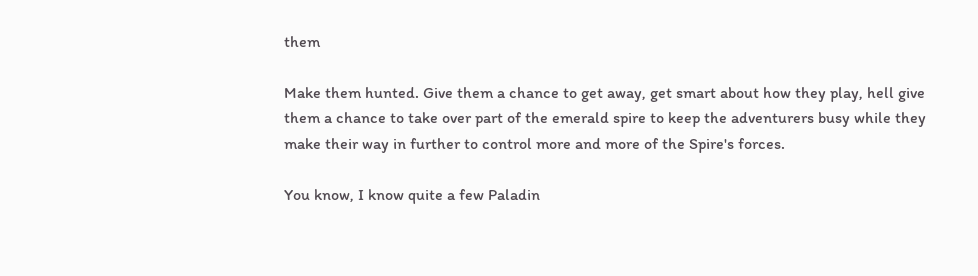them

Make them hunted. Give them a chance to get away, get smart about how they play, hell give them a chance to take over part of the emerald spire to keep the adventurers busy while they make their way in further to control more and more of the Spire's forces.

You know, I know quite a few Paladin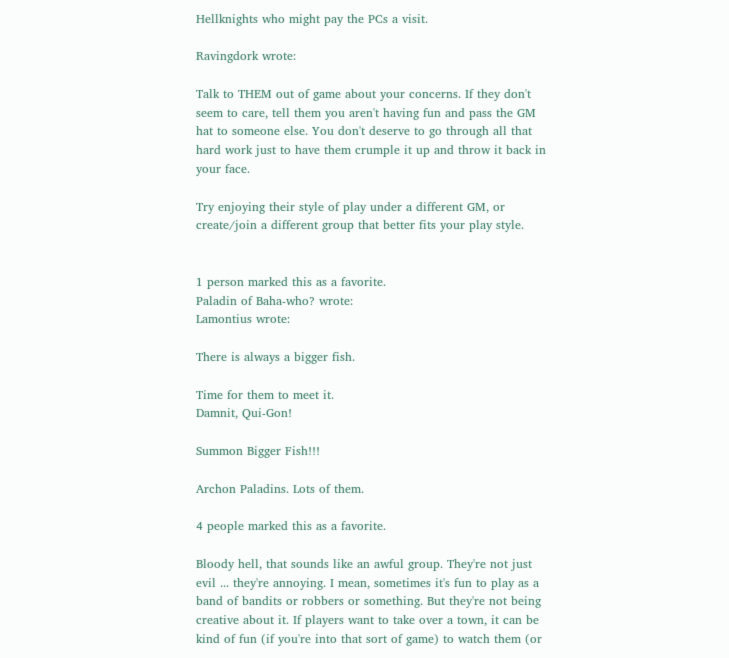Hellknights who might pay the PCs a visit.

Ravingdork wrote:

Talk to THEM out of game about your concerns. If they don't seem to care, tell them you aren't having fun and pass the GM hat to someone else. You don't deserve to go through all that hard work just to have them crumple it up and throw it back in your face.

Try enjoying their style of play under a different GM, or create/join a different group that better fits your play style.


1 person marked this as a favorite.
Paladin of Baha-who? wrote:
Lamontius wrote:

There is always a bigger fish.

Time for them to meet it.
Damnit, Qui-Gon!

Summon Bigger Fish!!!

Archon Paladins. Lots of them.

4 people marked this as a favorite.

Bloody hell, that sounds like an awful group. They're not just evil ... they're annoying. I mean, sometimes it's fun to play as a band of bandits or robbers or something. But they're not being creative about it. If players want to take over a town, it can be kind of fun (if you're into that sort of game) to watch them (or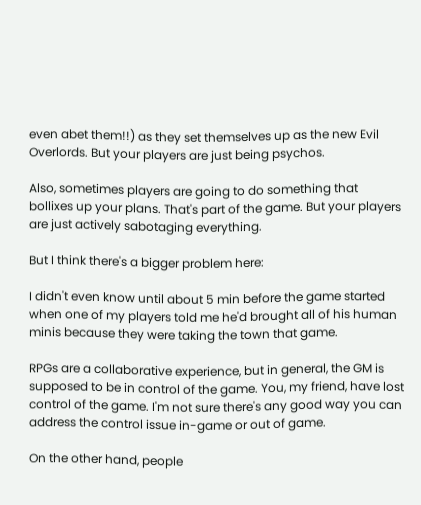even abet them!!) as they set themselves up as the new Evil Overlords. But your players are just being psychos.

Also, sometimes players are going to do something that bollixes up your plans. That's part of the game. But your players are just actively sabotaging everything.

But I think there's a bigger problem here:

I didn't even know until about 5 min before the game started when one of my players told me he'd brought all of his human minis because they were taking the town that game.

RPGs are a collaborative experience, but in general, the GM is supposed to be in control of the game. You, my friend, have lost control of the game. I'm not sure there's any good way you can address the control issue in-game or out of game.

On the other hand, people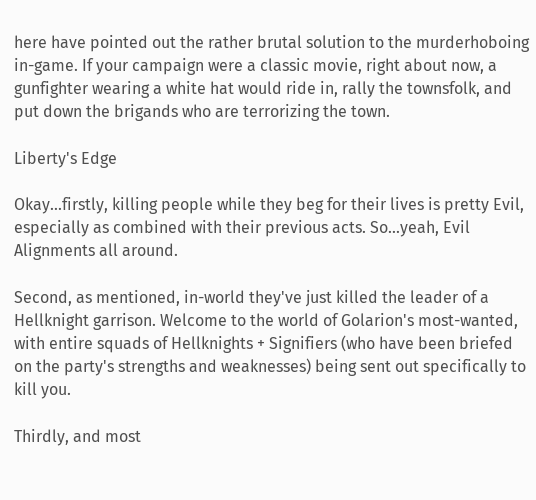here have pointed out the rather brutal solution to the murderhoboing in-game. If your campaign were a classic movie, right about now, a gunfighter wearing a white hat would ride in, rally the townsfolk, and put down the brigands who are terrorizing the town.

Liberty's Edge

Okay...firstly, killing people while they beg for their lives is pretty Evil, especially as combined with their previous acts. So...yeah, Evil Alignments all around.

Second, as mentioned, in-world they've just killed the leader of a Hellknight garrison. Welcome to the world of Golarion's most-wanted, with entire squads of Hellknights + Signifiers (who have been briefed on the party's strengths and weaknesses) being sent out specifically to kill you.

Thirdly, and most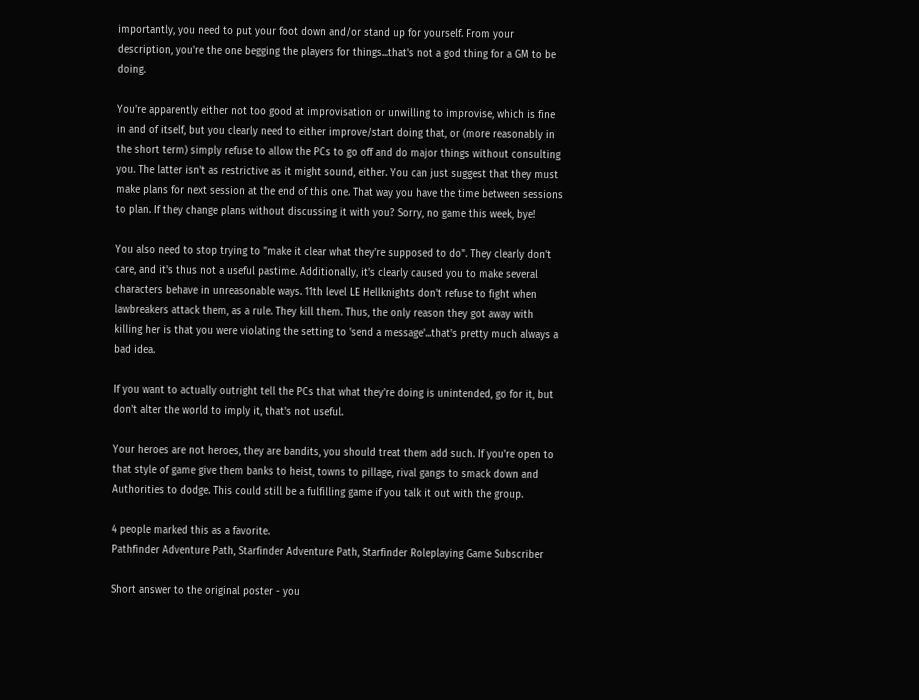importantly, you need to put your foot down and/or stand up for yourself. From your description, you're the one begging the players for things...that's not a god thing for a GM to be doing.

You're apparently either not too good at improvisation or unwilling to improvise, which is fine in and of itself, but you clearly need to either improve/start doing that, or (more reasonably in the short term) simply refuse to allow the PCs to go off and do major things without consulting you. The latter isn't as restrictive as it might sound, either. You can just suggest that they must make plans for next session at the end of this one. That way you have the time between sessions to plan. If they change plans without discussing it with you? Sorry, no game this week, bye!

You also need to stop trying to "make it clear what they're supposed to do". They clearly don't care, and it's thus not a useful pastime. Additionally, it's clearly caused you to make several characters behave in unreasonable ways. 11th level LE Hellknights don't refuse to fight when lawbreakers attack them, as a rule. They kill them. Thus, the only reason they got away with killing her is that you were violating the setting to 'send a message'...that's pretty much always a bad idea.

If you want to actually outright tell the PCs that what they're doing is unintended, go for it, but don't alter the world to imply it, that's not useful.

Your heroes are not heroes, they are bandits, you should treat them add such. If you're open to that style of game give them banks to heist, towns to pillage, rival gangs to smack down and Authorities to dodge. This could still be a fulfilling game if you talk it out with the group.

4 people marked this as a favorite.
Pathfinder Adventure Path, Starfinder Adventure Path, Starfinder Roleplaying Game Subscriber

Short answer to the original poster - you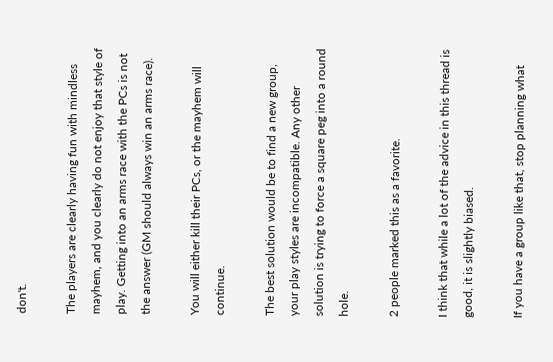don't.

The players are clearly having fun with mindless mayhem, and you clearly do not enjoy that style of play. Getting into an arms race with the PCs is not the answer (GM should always win an arms race).

You will either kill their PCs, or the mayhem will continue.

The best solution would be to find a new group, your play styles are incompatible. Any other solution is trying to force a square peg into a round hole.

2 people marked this as a favorite.

I think that while a lot of the advice in this thread is good, it is slightly biased.

If you have a group like that, stop planning what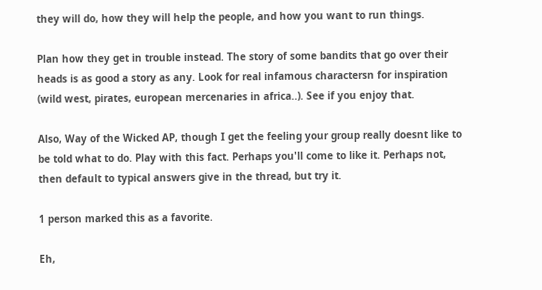they will do, how they will help the people, and how you want to run things.

Plan how they get in trouble instead. The story of some bandits that go over their heads is as good a story as any. Look for real infamous charactersn for inspiration (wild west, pirates, european mercenaries in africa..). See if you enjoy that.

Also, Way of the Wicked AP, though I get the feeling your group really doesnt like to be told what to do. Play with this fact. Perhaps you'll come to like it. Perhaps not, then default to typical answers give in the thread, but try it.

1 person marked this as a favorite.

Eh,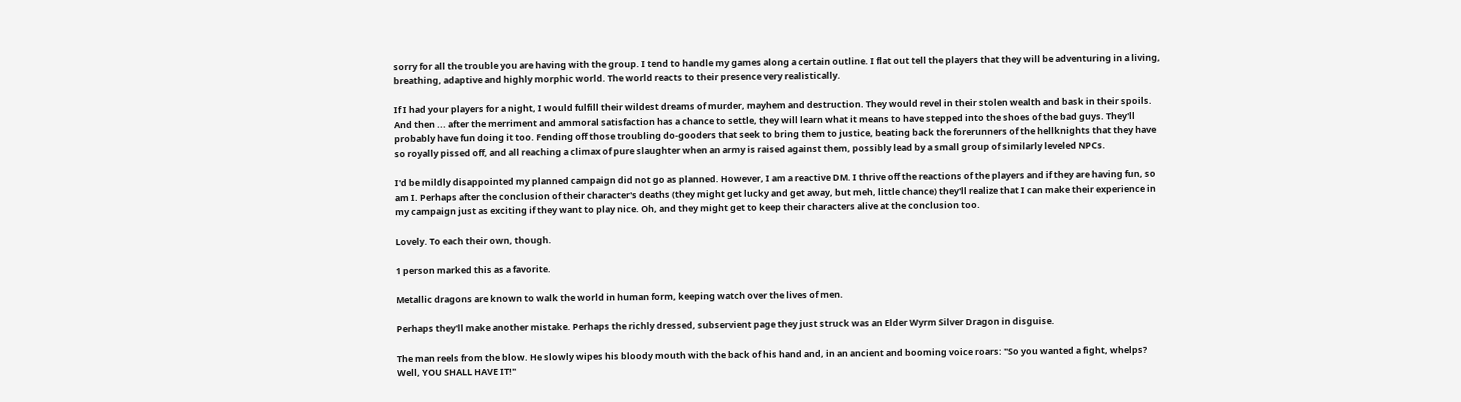sorry for all the trouble you are having with the group. I tend to handle my games along a certain outline. I flat out tell the players that they will be adventuring in a living, breathing, adaptive and highly morphic world. The world reacts to their presence very realistically.

If I had your players for a night, I would fulfill their wildest dreams of murder, mayhem and destruction. They would revel in their stolen wealth and bask in their spoils. And then ... after the merriment and ammoral satisfaction has a chance to settle, they will learn what it means to have stepped into the shoes of the bad guys. They'll probably have fun doing it too. Fending off those troubling do-gooders that seek to bring them to justice, beating back the forerunners of the hellknights that they have so royally pissed off, and all reaching a climax of pure slaughter when an army is raised against them, possibly lead by a small group of similarly leveled NPCs.

I'd be mildly disappointed my planned campaign did not go as planned. However, I am a reactive DM. I thrive off the reactions of the players and if they are having fun, so am I. Perhaps after the conclusion of their character's deaths (they might get lucky and get away, but meh, little chance) they'll realize that I can make their experience in my campaign just as exciting if they want to play nice. Oh, and they might get to keep their characters alive at the conclusion too.

Lovely. To each their own, though.

1 person marked this as a favorite.

Metallic dragons are known to walk the world in human form, keeping watch over the lives of men.

Perhaps they'll make another mistake. Perhaps the richly dressed, subservient page they just struck was an Elder Wyrm Silver Dragon in disguise.

The man reels from the blow. He slowly wipes his bloody mouth with the back of his hand and, in an ancient and booming voice roars: "So you wanted a fight, whelps? Well, YOU SHALL HAVE IT!"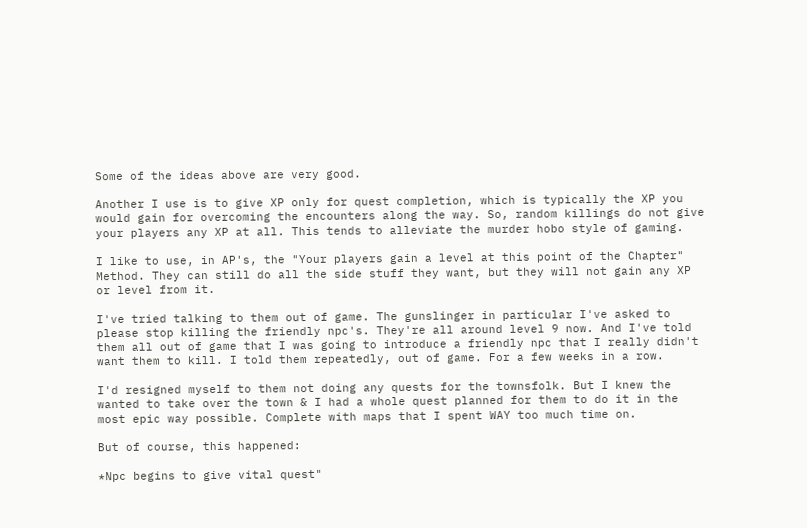Some of the ideas above are very good.

Another I use is to give XP only for quest completion, which is typically the XP you would gain for overcoming the encounters along the way. So, random killings do not give your players any XP at all. This tends to alleviate the murder hobo style of gaming.

I like to use, in AP's, the "Your players gain a level at this point of the Chapter" Method. They can still do all the side stuff they want, but they will not gain any XP or level from it.

I've tried talking to them out of game. The gunslinger in particular I've asked to please stop killing the friendly npc's. They're all around level 9 now. And I've told them all out of game that I was going to introduce a friendly npc that I really didn't want them to kill. I told them repeatedly, out of game. For a few weeks in a row.

I'd resigned myself to them not doing any quests for the townsfolk. But I knew the wanted to take over the town & I had a whole quest planned for them to do it in the most epic way possible. Complete with maps that I spent WAY too much time on.

But of course, this happened:

*Npc begins to give vital quest"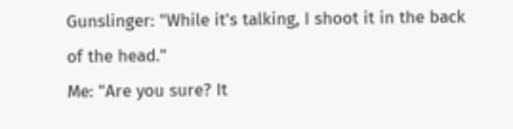Gunslinger: "While it's talking, I shoot it in the back of the head."
Me: "Are you sure? It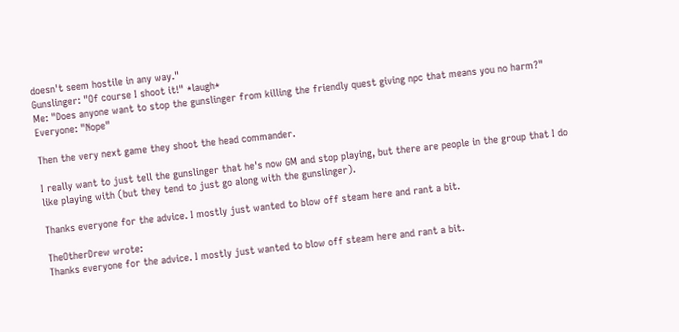doesn't seem hostile in any way."
Gunslinger: "Of course I shoot it!" *laugh*
Me: "Does anyone want to stop the gunslinger from killing the friendly quest giving npc that means you no harm?"
Everyone: "Nope"

Then the very next game they shoot the head commander.

I really want to just tell the gunslinger that he's now GM and stop playing, but there are people in the group that I do like playing with (but they tend to just go along with the gunslinger).

Thanks everyone for the advice. I mostly just wanted to blow off steam here and rant a bit.

TheOtherDrew wrote:
Thanks everyone for the advice. I mostly just wanted to blow off steam here and rant a bit.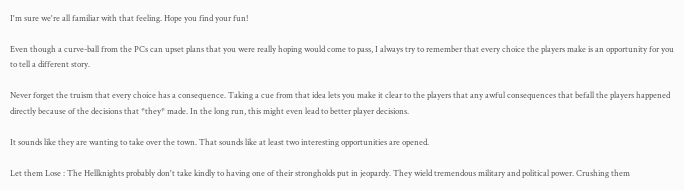I'm sure we're all familiar with that feeling. Hope you find your fun!

Even though a curve-ball from the PCs can upset plans that you were really hoping would come to pass, I always try to remember that every choice the players make is an opportunity for you to tell a different story.

Never forget the truism that every choice has a consequence. Taking a cue from that idea lets you make it clear to the players that any awful consequences that befall the players happened directly because of the decisions that *they* made. In the long run, this might even lead to better player decisions.

It sounds like they are wanting to take over the town. That sounds like at least two interesting opportunities are opened.

Let them Lose : The Hellknights probably don't take kindly to having one of their strongholds put in jeopardy. They wield tremendous military and political power. Crushing them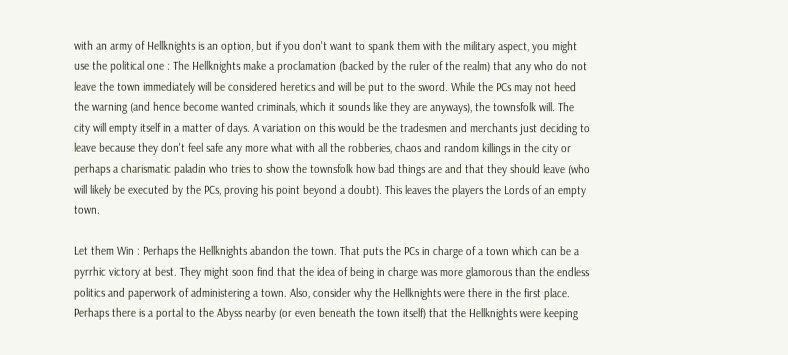with an army of Hellknights is an option, but if you don't want to spank them with the military aspect, you might use the political one : The Hellknights make a proclamation (backed by the ruler of the realm) that any who do not leave the town immediately will be considered heretics and will be put to the sword. While the PCs may not heed the warning (and hence become wanted criminals, which it sounds like they are anyways), the townsfolk will. The city will empty itself in a matter of days. A variation on this would be the tradesmen and merchants just deciding to leave because they don't feel safe any more what with all the robberies, chaos and random killings in the city or perhaps a charismatic paladin who tries to show the townsfolk how bad things are and that they should leave (who will likely be executed by the PCs, proving his point beyond a doubt). This leaves the players the Lords of an empty town.

Let them Win : Perhaps the Hellknights abandon the town. That puts the PCs in charge of a town which can be a pyrrhic victory at best. They might soon find that the idea of being in charge was more glamorous than the endless politics and paperwork of administering a town. Also, consider why the Hellknights were there in the first place. Perhaps there is a portal to the Abyss nearby (or even beneath the town itself) that the Hellknights were keeping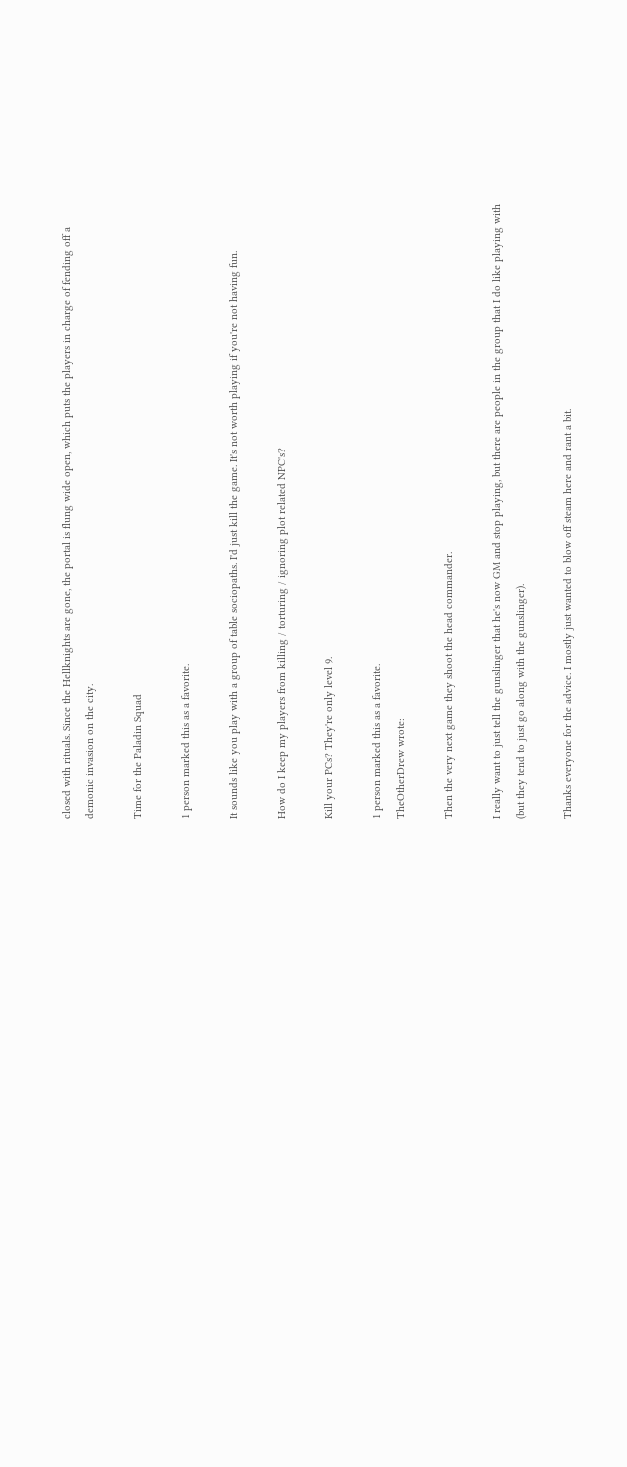closed with rituals. Since the Hellknights are gone, the portal is flung wide open, which puts the players in charge of fending off a demonic invasion on the city.

Time for the Paladin Squad

1 person marked this as a favorite.

It sounds like you play with a group of table sociopaths. I'd just kill the game. It's not worth playing if you're not having fun.

How do I keep my players from killing / torturing / ignoring plot related NPC's?

Kill your PCs? They're only level 9.

1 person marked this as a favorite.
TheOtherDrew wrote:

Then the very next game they shoot the head commander.

I really want to just tell the gunslinger that he's now GM and stop playing, but there are people in the group that I do like playing with (but they tend to just go along with the gunslinger).

Thanks everyone for the advice. I mostly just wanted to blow off steam here and rant a bit.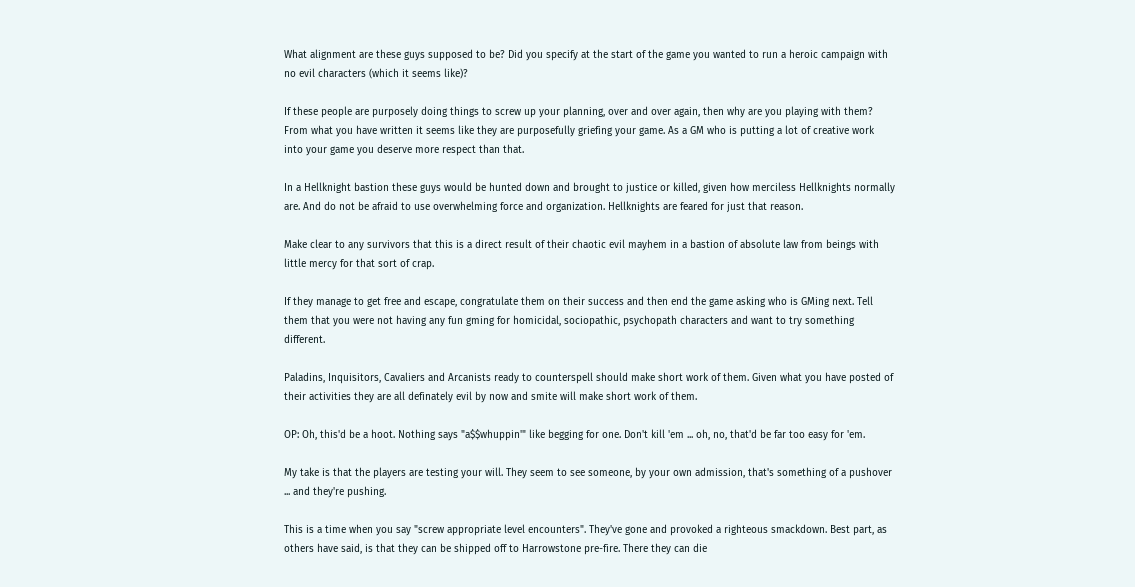What alignment are these guys supposed to be? Did you specify at the start of the game you wanted to run a heroic campaign with no evil characters (which it seems like)?

If these people are purposely doing things to screw up your planning, over and over again, then why are you playing with them? From what you have written it seems like they are purposefully griefing your game. As a GM who is putting a lot of creative work into your game you deserve more respect than that.

In a Hellknight bastion these guys would be hunted down and brought to justice or killed, given how merciless Hellknights normally are. And do not be afraid to use overwhelming force and organization. Hellknights are feared for just that reason.

Make clear to any survivors that this is a direct result of their chaotic evil mayhem in a bastion of absolute law from beings with little mercy for that sort of crap.

If they manage to get free and escape, congratulate them on their success and then end the game asking who is GMing next. Tell them that you were not having any fun gming for homicidal, sociopathic, psychopath characters and want to try something different.

Paladins, Inquisitors, Cavaliers and Arcanists ready to counterspell should make short work of them. Given what you have posted of their activities they are all definately evil by now and smite will make short work of them.

OP: Oh, this'd be a hoot. Nothing says "a$$whuppin'" like begging for one. Don't kill 'em ... oh, no, that'd be far too easy for 'em.

My take is that the players are testing your will. They seem to see someone, by your own admission, that's something of a pushover ... and they're pushing.

This is a time when you say "screw appropriate level encounters". They've gone and provoked a righteous smackdown. Best part, as others have said, is that they can be shipped off to Harrowstone pre-fire. There they can die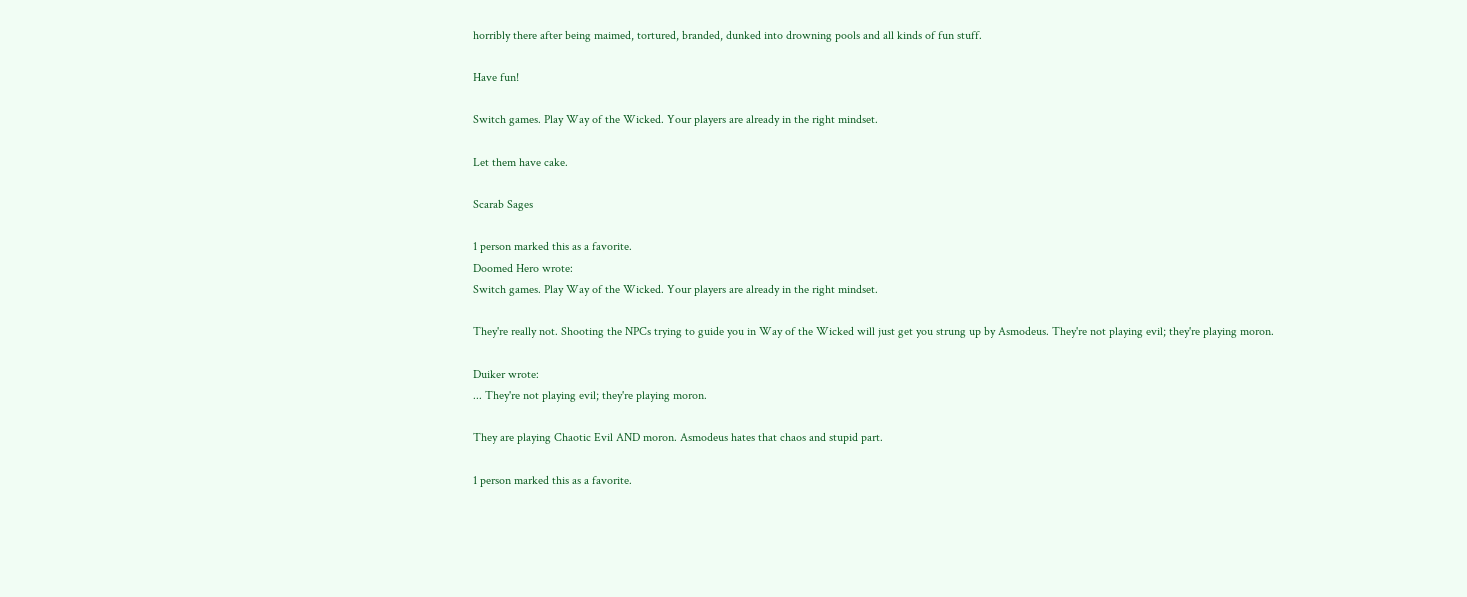horribly there after being maimed, tortured, branded, dunked into drowning pools and all kinds of fun stuff.

Have fun!

Switch games. Play Way of the Wicked. Your players are already in the right mindset.

Let them have cake.

Scarab Sages

1 person marked this as a favorite.
Doomed Hero wrote:
Switch games. Play Way of the Wicked. Your players are already in the right mindset.

They're really not. Shooting the NPCs trying to guide you in Way of the Wicked will just get you strung up by Asmodeus. They're not playing evil; they're playing moron.

Duiker wrote:
... They're not playing evil; they're playing moron.

They are playing Chaotic Evil AND moron. Asmodeus hates that chaos and stupid part.

1 person marked this as a favorite.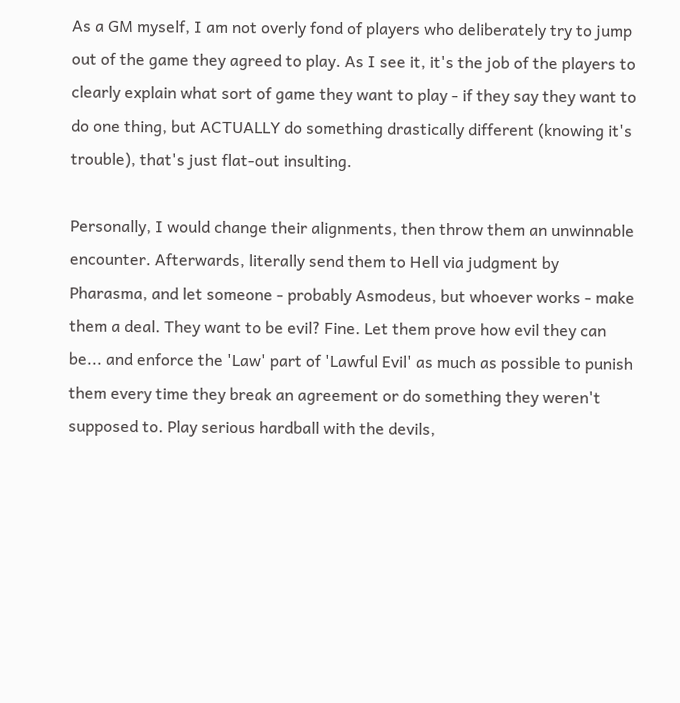As a GM myself, I am not overly fond of players who deliberately try to jump out of the game they agreed to play. As I see it, it's the job of the players to clearly explain what sort of game they want to play - if they say they want to do one thing, but ACTUALLY do something drastically different (knowing it's trouble), that's just flat-out insulting.

Personally, I would change their alignments, then throw them an unwinnable encounter. Afterwards, literally send them to Hell via judgment by Pharasma, and let someone - probably Asmodeus, but whoever works - make them a deal. They want to be evil? Fine. Let them prove how evil they can be... and enforce the 'Law' part of 'Lawful Evil' as much as possible to punish them every time they break an agreement or do something they weren't supposed to. Play serious hardball with the devils,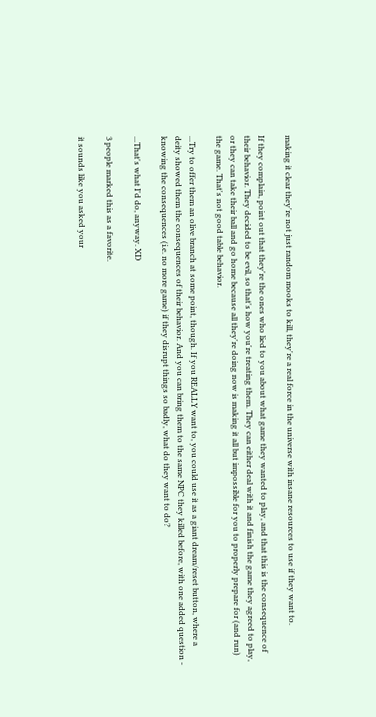making it clear they're not just random mooks to kill, they're a real force in the universe with insane resources to use if they want to.

If they complain, point out that they're the ones who lied to you about what game they wanted to play, and that this is the consequence of their behavior. They decided to be evil, so that's how you're treating them. They can either deal with it and finish the game they agreed to play, or they can take their ball and go home because all they're doing now is making it all but impossible for you to properly prepare for (and run) the game. That's not good table behavior.

...Try to offer them an olive branch at some point, though. If you REALLY want to, you could use it as a giant dream/reset button, where a deity showed them the consequences of their behavior. And you can bring them to the same NPC they killed before, with one added question - knowing the consequences (i.e. no more game) if they disrupt things so badly, what do they want to do?

...That's what I'd do, anyway. XD

3 people marked this as a favorite.

it sounds like you asked your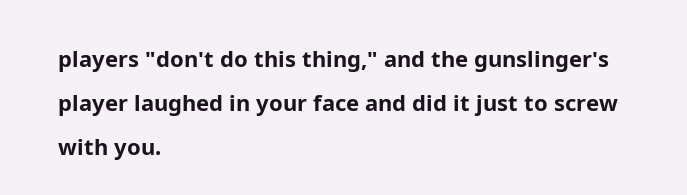players "don't do this thing," and the gunslinger's player laughed in your face and did it just to screw with you.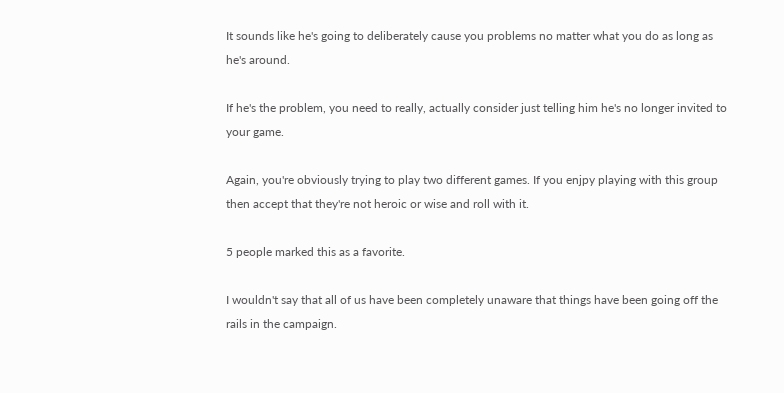It sounds like he's going to deliberately cause you problems no matter what you do as long as he's around.

If he's the problem, you need to really, actually consider just telling him he's no longer invited to your game.

Again, you're obviously trying to play two different games. If you enjpy playing with this group then accept that they're not heroic or wise and roll with it.

5 people marked this as a favorite.

I wouldn't say that all of us have been completely unaware that things have been going off the rails in the campaign.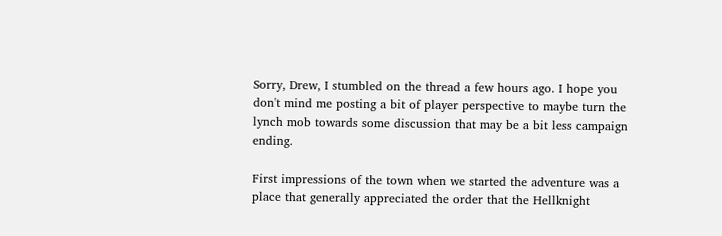Sorry, Drew, I stumbled on the thread a few hours ago. I hope you don't mind me posting a bit of player perspective to maybe turn the lynch mob towards some discussion that may be a bit less campaign ending.

First impressions of the town when we started the adventure was a place that generally appreciated the order that the Hellknight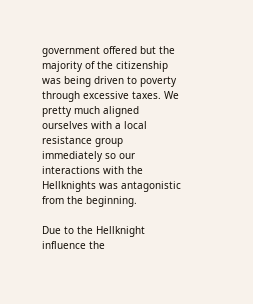government offered but the majority of the citizenship was being driven to poverty through excessive taxes. We pretty much aligned ourselves with a local resistance group immediately so our interactions with the Hellknights was antagonistic from the beginning.

Due to the Hellknight influence the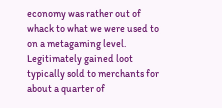economy was rather out of whack to what we were used to on a metagaming level. Legitimately gained loot typically sold to merchants for about a quarter of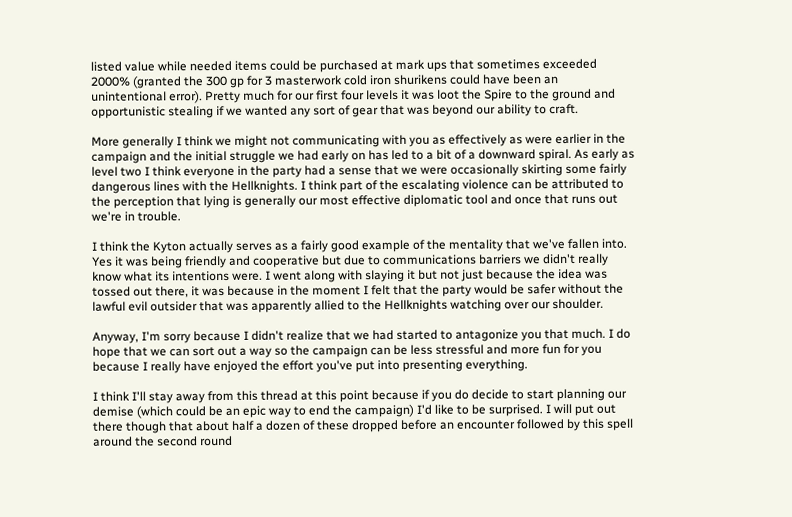listed value while needed items could be purchased at mark ups that sometimes exceeded 2000% (granted the 300 gp for 3 masterwork cold iron shurikens could have been an unintentional error). Pretty much for our first four levels it was loot the Spire to the ground and opportunistic stealing if we wanted any sort of gear that was beyond our ability to craft.

More generally I think we might not communicating with you as effectively as were earlier in the campaign and the initial struggle we had early on has led to a bit of a downward spiral. As early as level two I think everyone in the party had a sense that we were occasionally skirting some fairly dangerous lines with the Hellknights. I think part of the escalating violence can be attributed to the perception that lying is generally our most effective diplomatic tool and once that runs out we're in trouble.

I think the Kyton actually serves as a fairly good example of the mentality that we've fallen into. Yes it was being friendly and cooperative but due to communications barriers we didn't really know what its intentions were. I went along with slaying it but not just because the idea was tossed out there, it was because in the moment I felt that the party would be safer without the lawful evil outsider that was apparently allied to the Hellknights watching over our shoulder.

Anyway, I'm sorry because I didn't realize that we had started to antagonize you that much. I do hope that we can sort out a way so the campaign can be less stressful and more fun for you because I really have enjoyed the effort you've put into presenting everything.

I think I'll stay away from this thread at this point because if you do decide to start planning our demise (which could be an epic way to end the campaign) I'd like to be surprised. I will put out there though that about half a dozen of these dropped before an encounter followed by this spell around the second round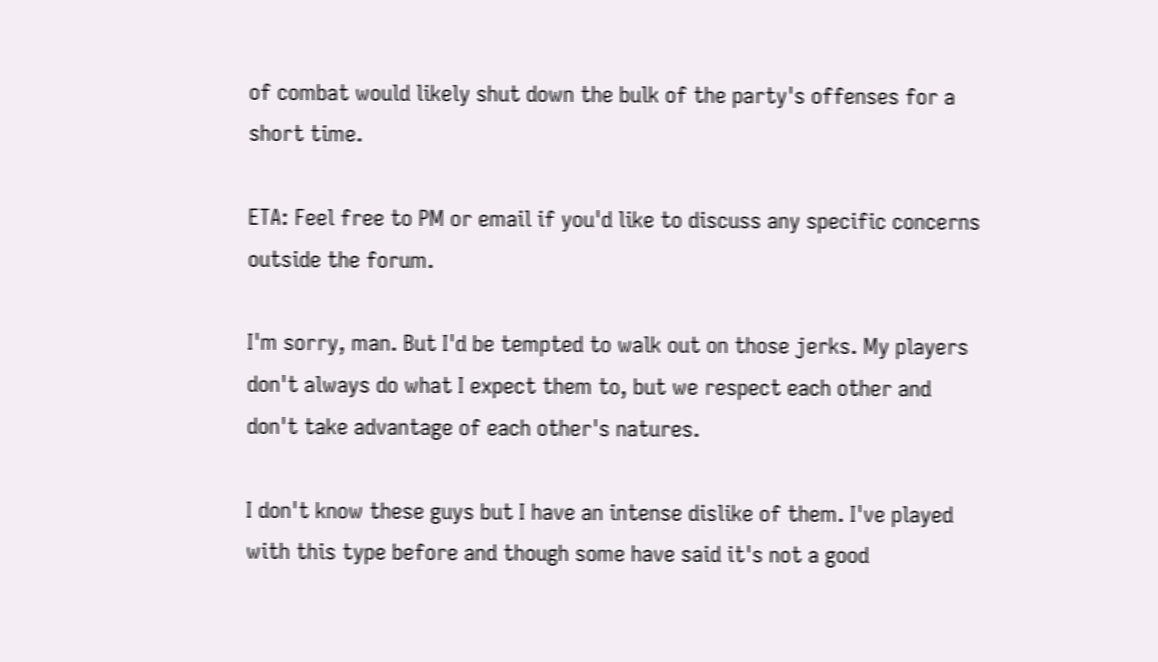of combat would likely shut down the bulk of the party's offenses for a short time.

ETA: Feel free to PM or email if you'd like to discuss any specific concerns outside the forum.

I'm sorry, man. But I'd be tempted to walk out on those jerks. My players don't always do what I expect them to, but we respect each other and don't take advantage of each other's natures.

I don't know these guys but I have an intense dislike of them. I've played with this type before and though some have said it's not a good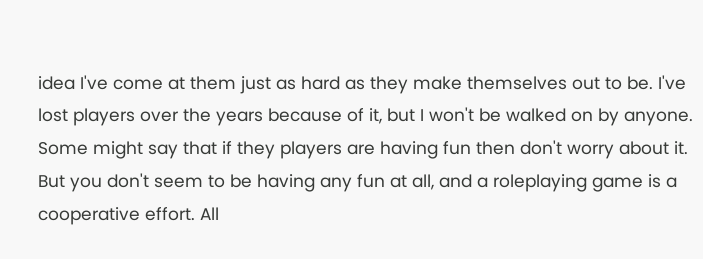idea I've come at them just as hard as they make themselves out to be. I've lost players over the years because of it, but I won't be walked on by anyone. Some might say that if they players are having fun then don't worry about it. But you don't seem to be having any fun at all, and a roleplaying game is a cooperative effort. All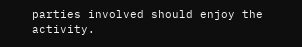parties involved should enjoy the activity.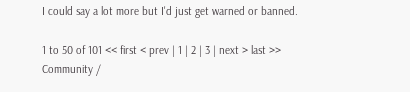I could say a lot more but I'd just get warned or banned.

1 to 50 of 101 << first < prev | 1 | 2 | 3 | next > last >>
Community /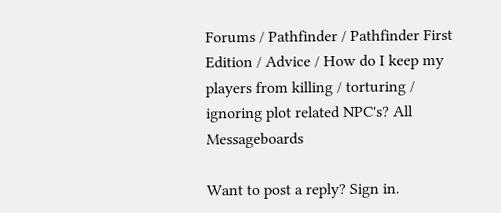Forums / Pathfinder / Pathfinder First Edition / Advice / How do I keep my players from killing / torturing / ignoring plot related NPC's? All Messageboards

Want to post a reply? Sign in.